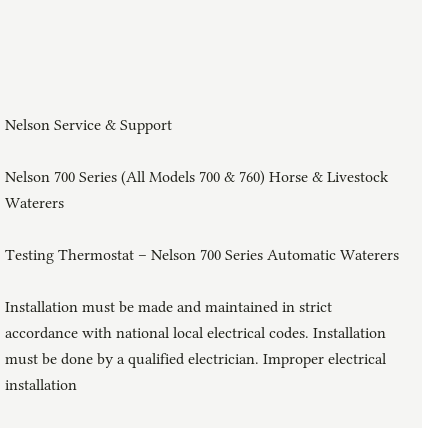Nelson Service & Support

Nelson 700 Series (All Models 700 & 760) Horse & Livestock Waterers

Testing Thermostat – Nelson 700 Series Automatic Waterers

Installation must be made and maintained in strict accordance with national local electrical codes. Installation must be done by a qualified electrician. Improper electrical installation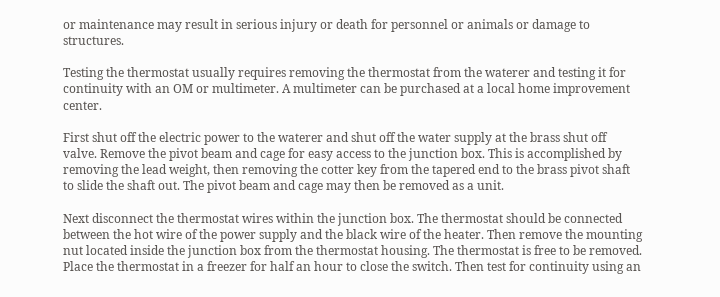or maintenance may result in serious injury or death for personnel or animals or damage to structures.

Testing the thermostat usually requires removing the thermostat from the waterer and testing it for continuity with an OM or multimeter. A multimeter can be purchased at a local home improvement center.

First shut off the electric power to the waterer and shut off the water supply at the brass shut off valve. Remove the pivot beam and cage for easy access to the junction box. This is accomplished by removing the lead weight, then removing the cotter key from the tapered end to the brass pivot shaft to slide the shaft out. The pivot beam and cage may then be removed as a unit.

Next disconnect the thermostat wires within the junction box. The thermostat should be connected between the hot wire of the power supply and the black wire of the heater. Then remove the mounting nut located inside the junction box from the thermostat housing. The thermostat is free to be removed. Place the thermostat in a freezer for half an hour to close the switch. Then test for continuity using an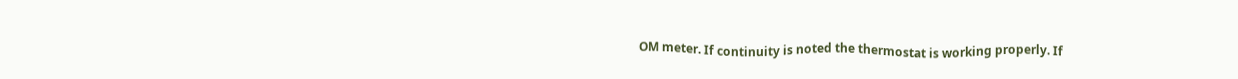OM meter. If continuity is noted the thermostat is working properly. If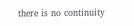there is no continuity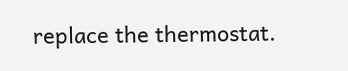replace the thermostat.